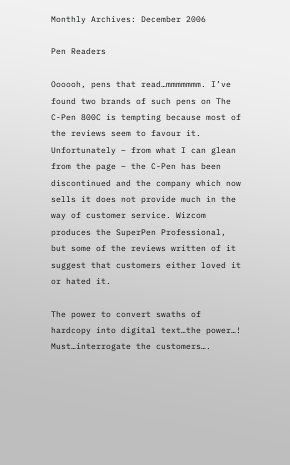Monthly Archives: December 2006

Pen Readers

Oooooh, pens that read…mmmmmmm. I’ve found two brands of such pens on The C-Pen 800C is tempting because most of the reviews seem to favour it. Unfortunately – from what I can glean from the page – the C-Pen has been discontinued and the company which now sells it does not provide much in the way of customer service. Wizcom produces the SuperPen Professional, but some of the reviews written of it suggest that customers either loved it or hated it.

The power to convert swaths of hardcopy into digital text…the power…! Must…interrogate the customers….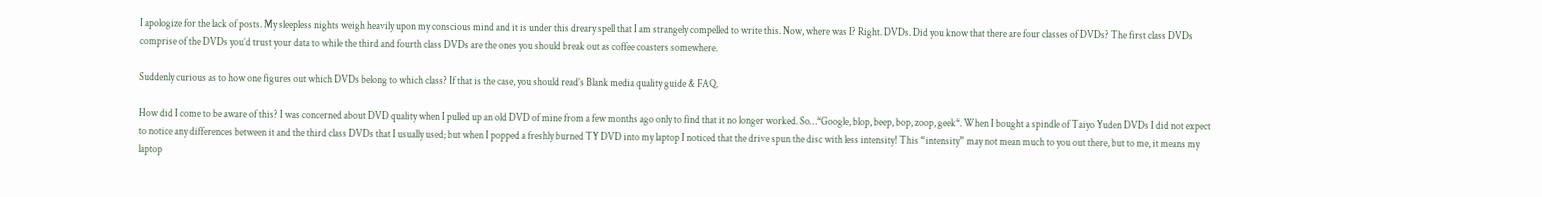I apologize for the lack of posts. My sleepless nights weigh heavily upon my conscious mind and it is under this dreary spell that I am strangely compelled to write this. Now, where was I? Right. DVDs. Did you know that there are four classes of DVDs? The first class DVDs comprise of the DVDs you’d trust your data to while the third and fourth class DVDs are the ones you should break out as coffee coasters somewhere.

Suddenly curious as to how one figures out which DVDs belong to which class? If that is the case, you should read’s Blank media quality guide & FAQ.

How did I come to be aware of this? I was concerned about DVD quality when I pulled up an old DVD of mine from a few months ago only to find that it no longer worked. So…*Google, blop, beep, bop, zoop, geek*. When I bought a spindle of Taiyo Yuden DVDs I did not expect to notice any differences between it and the third class DVDs that I usually used; but when I popped a freshly burned TY DVD into my laptop I noticed that the drive spun the disc with less intensity! This “intensity” may not mean much to you out there, but to me, it means my laptop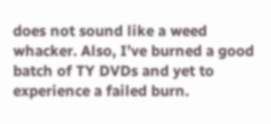does not sound like a weed whacker. Also, I’ve burned a good batch of TY DVDs and yet to experience a failed burn.